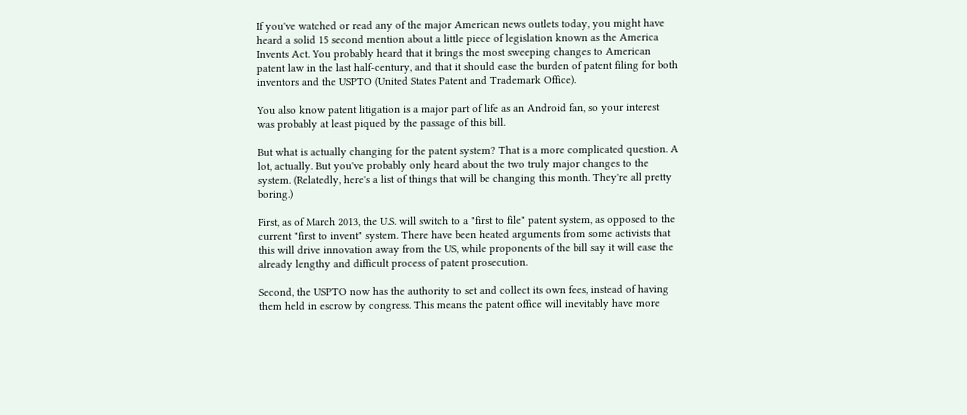If you've watched or read any of the major American news outlets today, you might have heard a solid 15 second mention about a little piece of legislation known as the America Invents Act. You probably heard that it brings the most sweeping changes to American patent law in the last half-century, and that it should ease the burden of patent filing for both inventors and the USPTO (United States Patent and Trademark Office).

You also know patent litigation is a major part of life as an Android fan, so your interest was probably at least piqued by the passage of this bill.

But what is actually changing for the patent system? That is a more complicated question. A lot, actually. But you've probably only heard about the two truly major changes to the system. (Relatedly, here's a list of things that will be changing this month. They're all pretty boring.)

First, as of March 2013, the U.S. will switch to a "first to file" patent system, as opposed to the current "first to invent" system. There have been heated arguments from some activists that this will drive innovation away from the US, while proponents of the bill say it will ease the already lengthy and difficult process of patent prosecution.

Second, the USPTO now has the authority to set and collect its own fees, instead of having them held in escrow by congress. This means the patent office will inevitably have more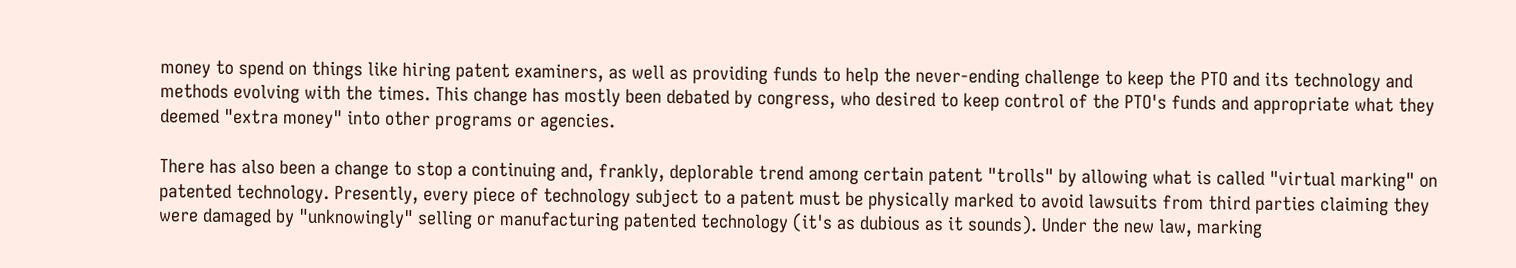money to spend on things like hiring patent examiners, as well as providing funds to help the never-ending challenge to keep the PTO and its technology and methods evolving with the times. This change has mostly been debated by congress, who desired to keep control of the PTO's funds and appropriate what they deemed "extra money" into other programs or agencies.

There has also been a change to stop a continuing and, frankly, deplorable trend among certain patent "trolls" by allowing what is called "virtual marking" on patented technology. Presently, every piece of technology subject to a patent must be physically marked to avoid lawsuits from third parties claiming they were damaged by "unknowingly" selling or manufacturing patented technology (it's as dubious as it sounds). Under the new law, marking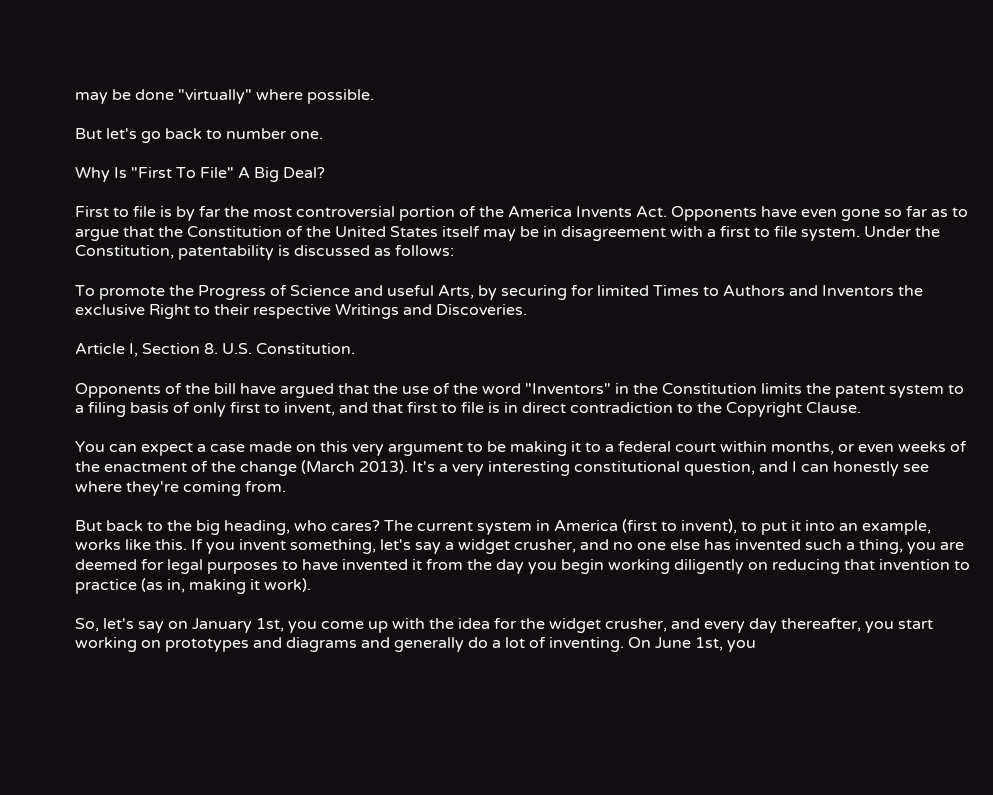may be done "virtually" where possible.

But let's go back to number one.

Why Is "First To File" A Big Deal?

First to file is by far the most controversial portion of the America Invents Act. Opponents have even gone so far as to argue that the Constitution of the United States itself may be in disagreement with a first to file system. Under the Constitution, patentability is discussed as follows:

To promote the Progress of Science and useful Arts, by securing for limited Times to Authors and Inventors the exclusive Right to their respective Writings and Discoveries.

Article I, Section 8. U.S. Constitution.

Opponents of the bill have argued that the use of the word "Inventors" in the Constitution limits the patent system to a filing basis of only first to invent, and that first to file is in direct contradiction to the Copyright Clause.

You can expect a case made on this very argument to be making it to a federal court within months, or even weeks of the enactment of the change (March 2013). It's a very interesting constitutional question, and I can honestly see where they're coming from.

But back to the big heading, who cares? The current system in America (first to invent), to put it into an example, works like this. If you invent something, let's say a widget crusher, and no one else has invented such a thing, you are deemed for legal purposes to have invented it from the day you begin working diligently on reducing that invention to practice (as in, making it work).

So, let's say on January 1st, you come up with the idea for the widget crusher, and every day thereafter, you start working on prototypes and diagrams and generally do a lot of inventing. On June 1st, you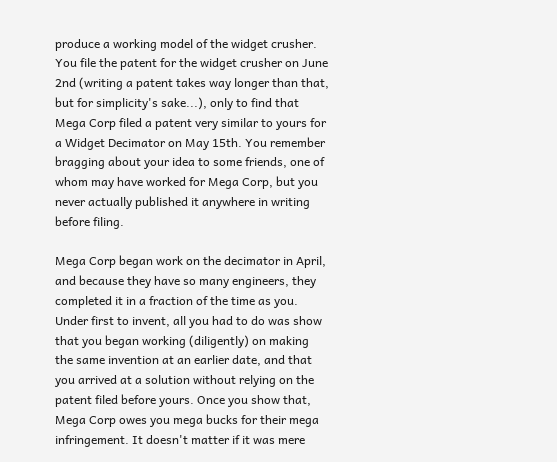produce a working model of the widget crusher. You file the patent for the widget crusher on June 2nd (writing a patent takes way longer than that, but for simplicity's sake...), only to find that Mega Corp filed a patent very similar to yours for a Widget Decimator on May 15th. You remember bragging about your idea to some friends, one of whom may have worked for Mega Corp, but you never actually published it anywhere in writing before filing.

Mega Corp began work on the decimator in April, and because they have so many engineers, they completed it in a fraction of the time as you. Under first to invent, all you had to do was show that you began working (diligently) on making the same invention at an earlier date, and that you arrived at a solution without relying on the patent filed before yours. Once you show that, Mega Corp owes you mega bucks for their mega infringement. It doesn't matter if it was mere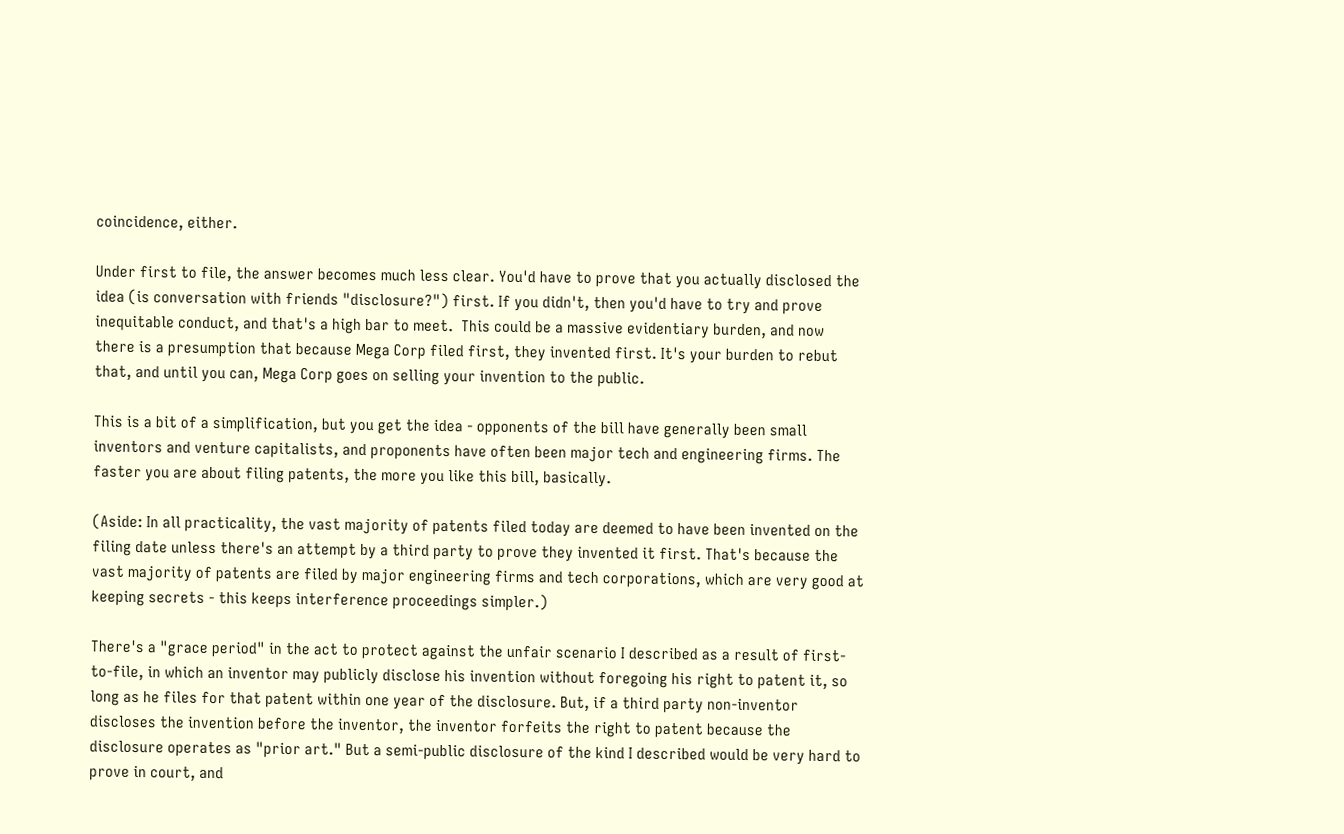coincidence, either.

Under first to file, the answer becomes much less clear. You'd have to prove that you actually disclosed the idea (is conversation with friends "disclosure?") first. If you didn't, then you'd have to try and prove inequitable conduct, and that's a high bar to meet.  This could be a massive evidentiary burden, and now there is a presumption that because Mega Corp filed first, they invented first. It's your burden to rebut that, and until you can, Mega Corp goes on selling your invention to the public.

This is a bit of a simplification, but you get the idea - opponents of the bill have generally been small inventors and venture capitalists, and proponents have often been major tech and engineering firms. The faster you are about filing patents, the more you like this bill, basically.

(Aside: In all practicality, the vast majority of patents filed today are deemed to have been invented on the filing date unless there's an attempt by a third party to prove they invented it first. That's because the vast majority of patents are filed by major engineering firms and tech corporations, which are very good at keeping secrets - this keeps interference proceedings simpler.)

There's a "grace period" in the act to protect against the unfair scenario I described as a result of first-to-file, in which an inventor may publicly disclose his invention without foregoing his right to patent it, so long as he files for that patent within one year of the disclosure. But, if a third party non-inventor discloses the invention before the inventor, the inventor forfeits the right to patent because the disclosure operates as "prior art." But a semi-public disclosure of the kind I described would be very hard to prove in court, and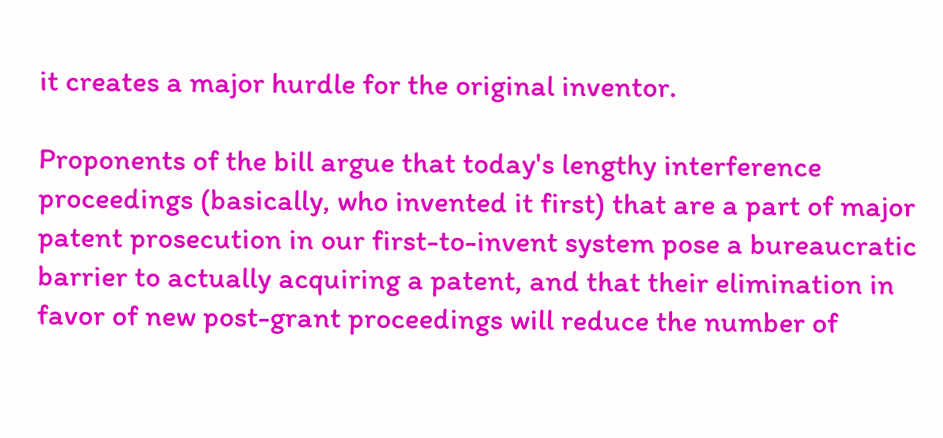it creates a major hurdle for the original inventor.

Proponents of the bill argue that today's lengthy interference proceedings (basically, who invented it first) that are a part of major patent prosecution in our first-to-invent system pose a bureaucratic barrier to actually acquiring a patent, and that their elimination in favor of new post-grant proceedings will reduce the number of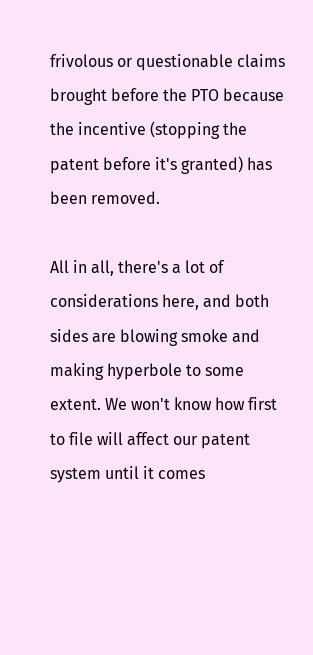frivolous or questionable claims brought before the PTO because the incentive (stopping the patent before it's granted) has been removed.

All in all, there's a lot of considerations here, and both sides are blowing smoke and making hyperbole to some extent. We won't know how first to file will affect our patent system until it comes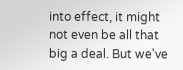into effect, it might not even be all that big a deal. But we've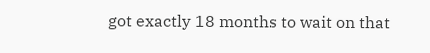got exactly 18 months to wait on that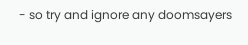- so try and ignore any doomsayers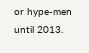or hype-men until 2013.